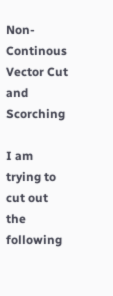Non-Continous Vector Cut and Scorching

I am trying to cut out the following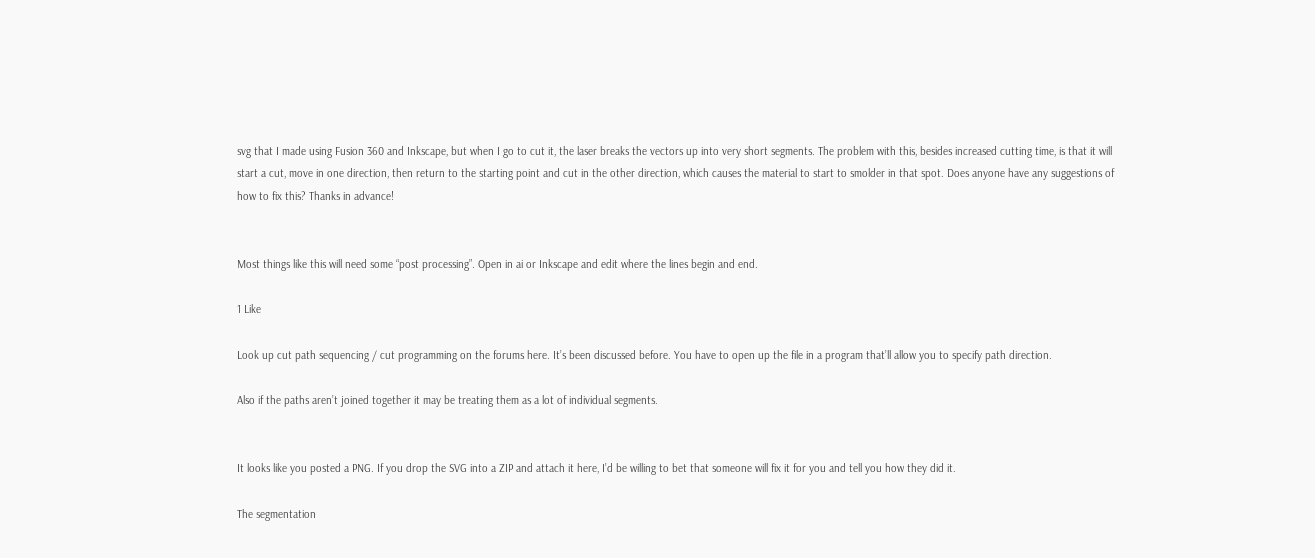svg that I made using Fusion 360 and Inkscape, but when I go to cut it, the laser breaks the vectors up into very short segments. The problem with this, besides increased cutting time, is that it will start a cut, move in one direction, then return to the starting point and cut in the other direction, which causes the material to start to smolder in that spot. Does anyone have any suggestions of how to fix this? Thanks in advance!


Most things like this will need some “post processing”. Open in ai or Inkscape and edit where the lines begin and end.

1 Like

Look up cut path sequencing / cut programming on the forums here. It’s been discussed before. You have to open up the file in a program that’ll allow you to specify path direction.

Also if the paths aren’t joined together it may be treating them as a lot of individual segments.


It looks like you posted a PNG. If you drop the SVG into a ZIP and attach it here, I’d be willing to bet that someone will fix it for you and tell you how they did it.

The segmentation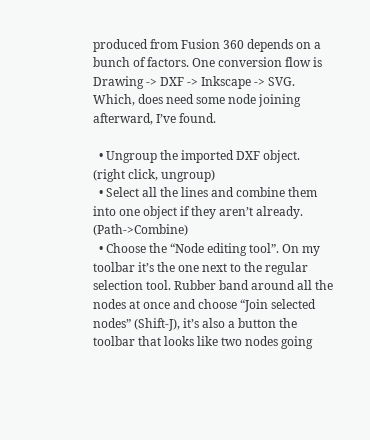produced from Fusion 360 depends on a bunch of factors. One conversion flow is Drawing -> DXF -> Inkscape -> SVG. Which, does need some node joining afterward, I’ve found.

  • Ungroup the imported DXF object. (right click, ungroup)
  • Select all the lines and combine them into one object if they aren’t already. (Path->Combine)
  • Choose the “Node editing tool”. On my toolbar it’s the one next to the regular selection tool. Rubber band around all the nodes at once and choose “Join selected nodes” (Shift-J), it’s also a button the toolbar that looks like two nodes going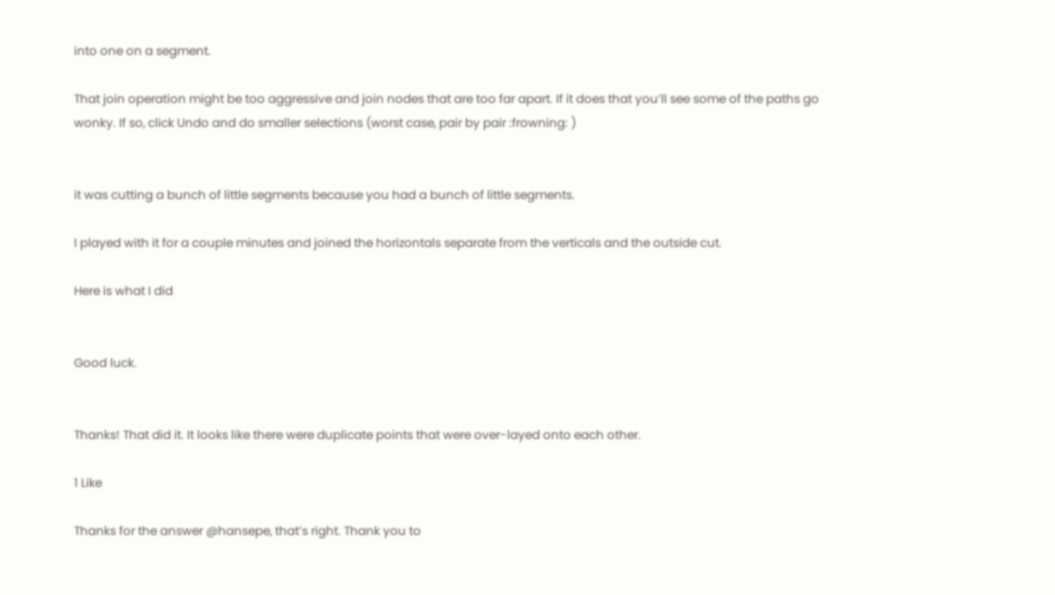into one on a segment.

That join operation might be too aggressive and join nodes that are too far apart. If it does that you’ll see some of the paths go wonky. If so, click Undo and do smaller selections (worst case, pair by pair :frowning: )


it was cutting a bunch of little segments because you had a bunch of little segments.

I played with it for a couple minutes and joined the horizontals separate from the verticals and the outside cut.

Here is what I did


Good luck.


Thanks! That did it. It looks like there were duplicate points that were over-layed onto each other.

1 Like

Thanks for the answer @hansepe, that’s right. Thank you to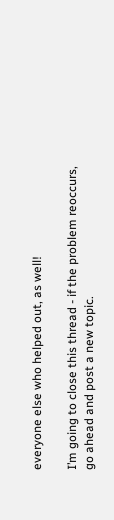everyone else who helped out, as well!

I’m going to close this thread - if the problem reoccurs, go ahead and post a new topic.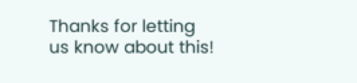Thanks for letting us know about this!